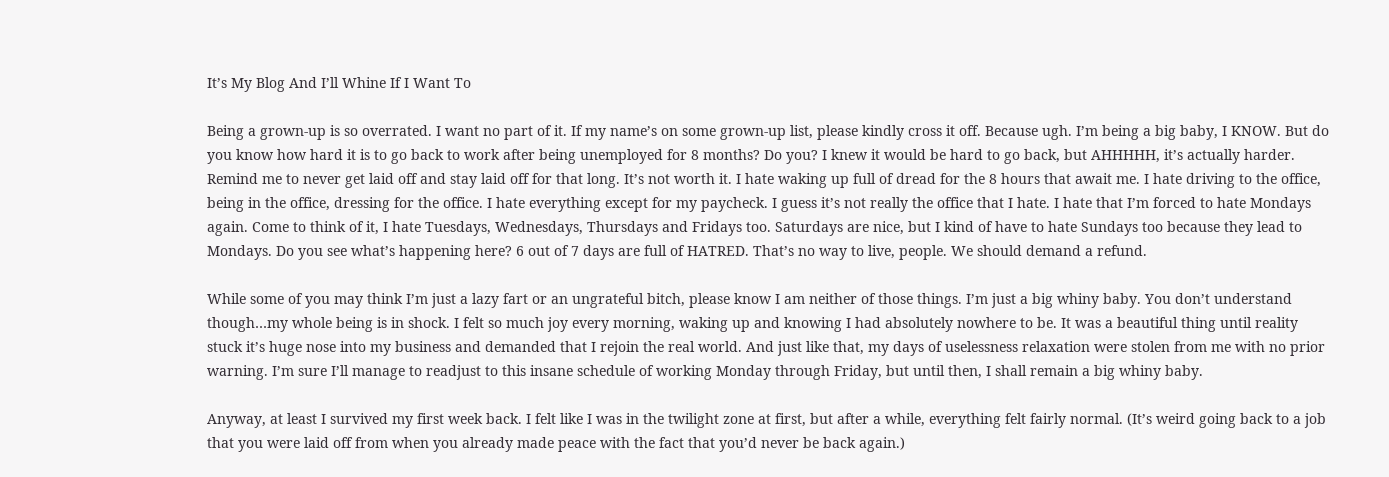It’s My Blog And I’ll Whine If I Want To

Being a grown-up is so overrated. I want no part of it. If my name’s on some grown-up list, please kindly cross it off. Because ugh. I’m being a big baby, I KNOW. But do you know how hard it is to go back to work after being unemployed for 8 months? Do you? I knew it would be hard to go back, but AHHHHH, it’s actually harder. Remind me to never get laid off and stay laid off for that long. It’s not worth it. I hate waking up full of dread for the 8 hours that await me. I hate driving to the office, being in the office, dressing for the office. I hate everything except for my paycheck. I guess it’s not really the office that I hate. I hate that I’m forced to hate Mondays again. Come to think of it, I hate Tuesdays, Wednesdays, Thursdays and Fridays too. Saturdays are nice, but I kind of have to hate Sundays too because they lead to Mondays. Do you see what’s happening here? 6 out of 7 days are full of HATRED. That’s no way to live, people. We should demand a refund.

While some of you may think I’m just a lazy fart or an ungrateful bitch, please know I am neither of those things. I’m just a big whiny baby. You don’t understand though…my whole being is in shock. I felt so much joy every morning, waking up and knowing I had absolutely nowhere to be. It was a beautiful thing until reality stuck it’s huge nose into my business and demanded that I rejoin the real world. And just like that, my days of uselessness relaxation were stolen from me with no prior warning. I’m sure I’ll manage to readjust to this insane schedule of working Monday through Friday, but until then, I shall remain a big whiny baby.

Anyway, at least I survived my first week back. I felt like I was in the twilight zone at first, but after a while, everything felt fairly normal. (It’s weird going back to a job that you were laid off from when you already made peace with the fact that you’d never be back again.)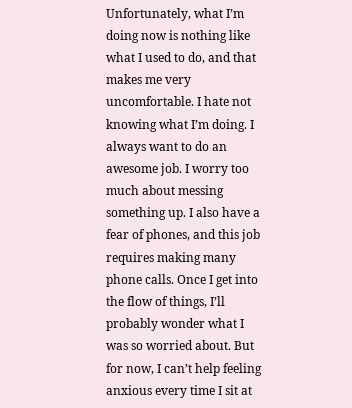Unfortunately, what I’m doing now is nothing like what I used to do, and that makes me very uncomfortable. I hate not knowing what I’m doing. I always want to do an awesome job. I worry too much about messing something up. I also have a fear of phones, and this job requires making many phone calls. Once I get into the flow of things, I’ll probably wonder what I was so worried about. But for now, I can’t help feeling anxious every time I sit at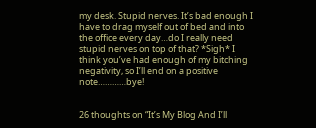my desk. Stupid nerves. It’s bad enough I have to drag myself out of bed and into the office every day…do I really need stupid nerves on top of that? *Sigh* I think you’ve had enough of my bitching negativity, so I’ll end on a positive note…………bye!


26 thoughts on “It’s My Blog And I’ll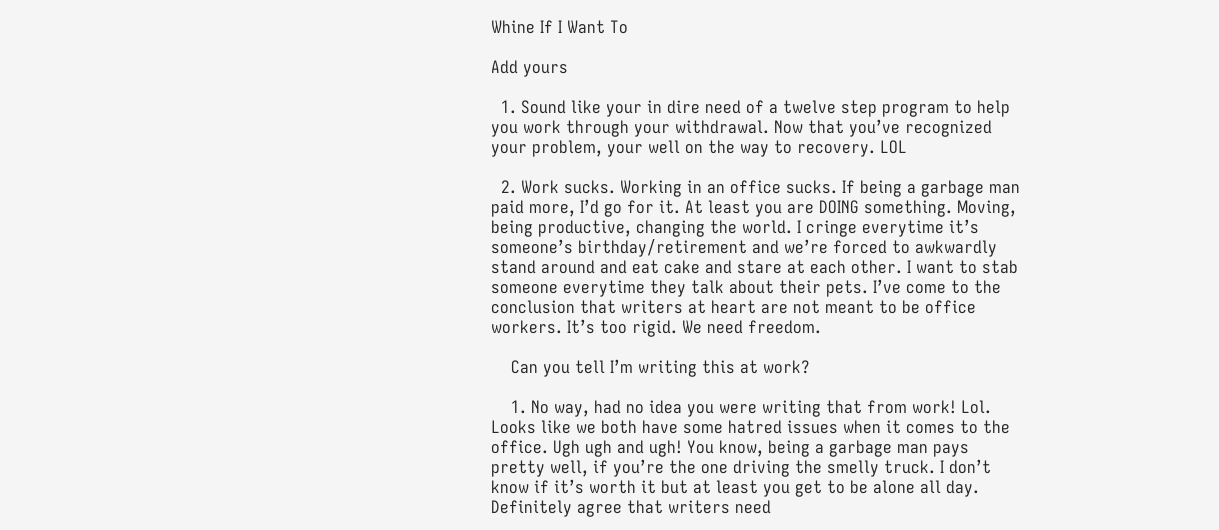Whine If I Want To

Add yours

  1. Sound like your in dire need of a twelve step program to help you work through your withdrawal. Now that you’ve recognized your problem, your well on the way to recovery. LOL

  2. Work sucks. Working in an office sucks. If being a garbage man paid more, I’d go for it. At least you are DOING something. Moving, being productive, changing the world. I cringe everytime it’s someone’s birthday/retirement and we’re forced to awkwardly stand around and eat cake and stare at each other. I want to stab someone everytime they talk about their pets. I’ve come to the conclusion that writers at heart are not meant to be office workers. It’s too rigid. We need freedom.

    Can you tell I’m writing this at work?

    1. No way, had no idea you were writing that from work! Lol. Looks like we both have some hatred issues when it comes to the office. Ugh ugh and ugh! You know, being a garbage man pays pretty well, if you’re the one driving the smelly truck. I don’t know if it’s worth it but at least you get to be alone all day.  Definitely agree that writers need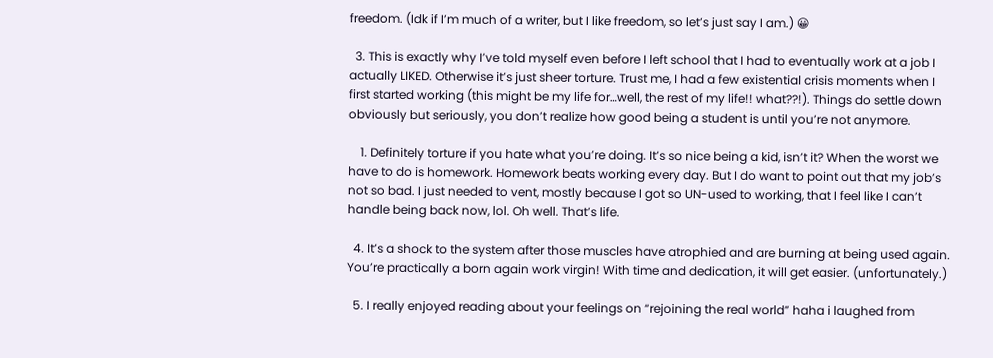freedom. (Idk if I’m much of a writer, but I like freedom, so let’s just say I am.) 😀

  3. This is exactly why I’ve told myself even before I left school that I had to eventually work at a job I actually LIKED. Otherwise it’s just sheer torture. Trust me, I had a few existential crisis moments when I first started working (this might be my life for…well, the rest of my life!! what??!). Things do settle down obviously but seriously, you don’t realize how good being a student is until you’re not anymore.

    1. Definitely torture if you hate what you’re doing. It’s so nice being a kid, isn’t it? When the worst we have to do is homework. Homework beats working every day. But I do want to point out that my job’s not so bad. I just needed to vent, mostly because I got so UN-used to working, that I feel like I can’t handle being back now, lol. Oh well. That’s life.

  4. It’s a shock to the system after those muscles have atrophied and are burning at being used again. You’re practically a born again work virgin! With time and dedication, it will get easier. (unfortunately.)

  5. I really enjoyed reading about your feelings on “rejoining the real world” haha i laughed from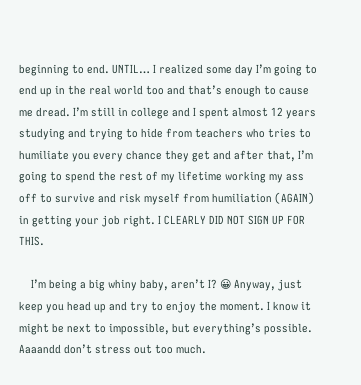beginning to end. UNTIL… I realized some day I’m going to end up in the real world too and that’s enough to cause me dread. I’m still in college and I spent almost 12 years studying and trying to hide from teachers who tries to humiliate you every chance they get and after that, I’m going to spend the rest of my lifetime working my ass off to survive and risk myself from humiliation (AGAIN) in getting your job right. I CLEARLY DID NOT SIGN UP FOR THIS.

    I’m being a big whiny baby, aren’t I? 😀 Anyway, just keep you head up and try to enjoy the moment. I know it might be next to impossible, but everything’s possible. Aaaandd don’t stress out too much.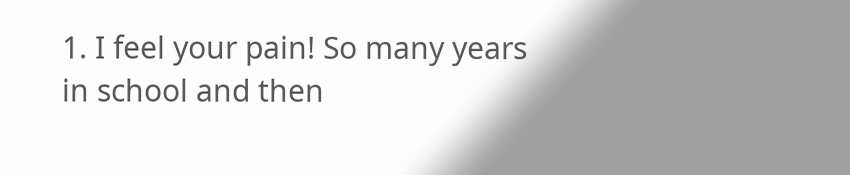1. I feel your pain! So many years in school and then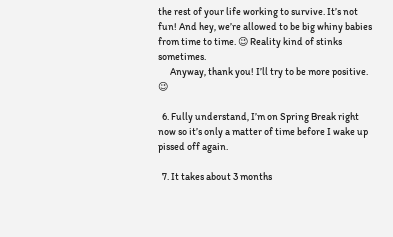the rest of your life working to survive. It’s not fun! And hey, we’re allowed to be big whiny babies from time to time. 😉 Reality kind of stinks sometimes.
      Anyway, thank you! I’ll try to be more positive. 😉

  6. Fully understand, I’m on Spring Break right now so it’s only a matter of time before I wake up pissed off again.

  7. It takes about 3 months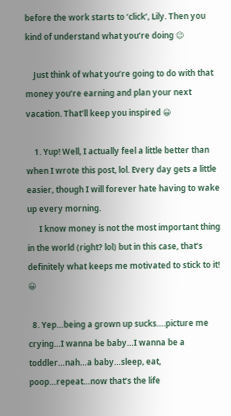before the work starts to ‘click’, Lily. Then you kind of understand what you’re doing 😉

    Just think of what you’re going to do with that money you’re earning and plan your next vacation. That’ll keep you inspired 😀

    1. Yup! Well, I actually feel a little better than when I wrote this post, lol. Every day gets a little easier, though I will forever hate having to wake up every morning.
      I know money is not the most important thing in the world (right? lol) but in this case, that’s definitely what keeps me motivated to stick to it! 😀

  8. Yep…being a grown up sucks….picture me crying…I wanna be baby…I wanna be a toddler…nah…a baby…sleep, eat, poop…repeat…now that’s the life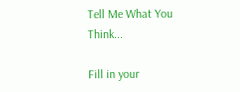Tell Me What You Think...

Fill in your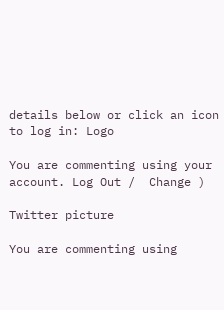details below or click an icon to log in: Logo

You are commenting using your account. Log Out /  Change )

Twitter picture

You are commenting using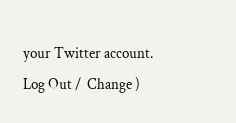your Twitter account. Log Out /  Change )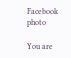Facebook photo

You are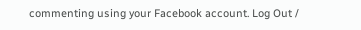commenting using your Facebook account. Log Out /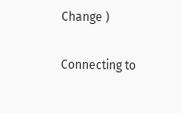Change )

Connecting to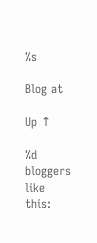%s

Blog at

Up ↑

%d bloggers like this: